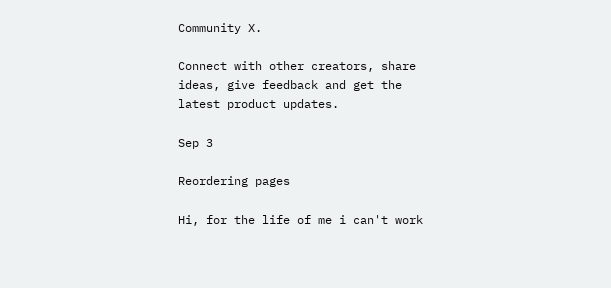Community X.

Connect with other creators, share ideas, give feedback and get the latest product updates.

Sep 3

Reordering pages

Hi, for the life of me i can't work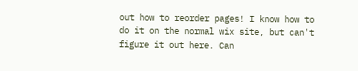out how to reorder pages! I know how to do it on the normal wix site, but can't figure it out here. Can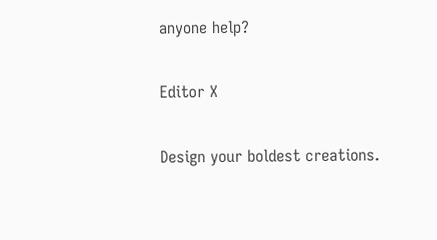anyone help?

Editor X

Design your boldest creations.